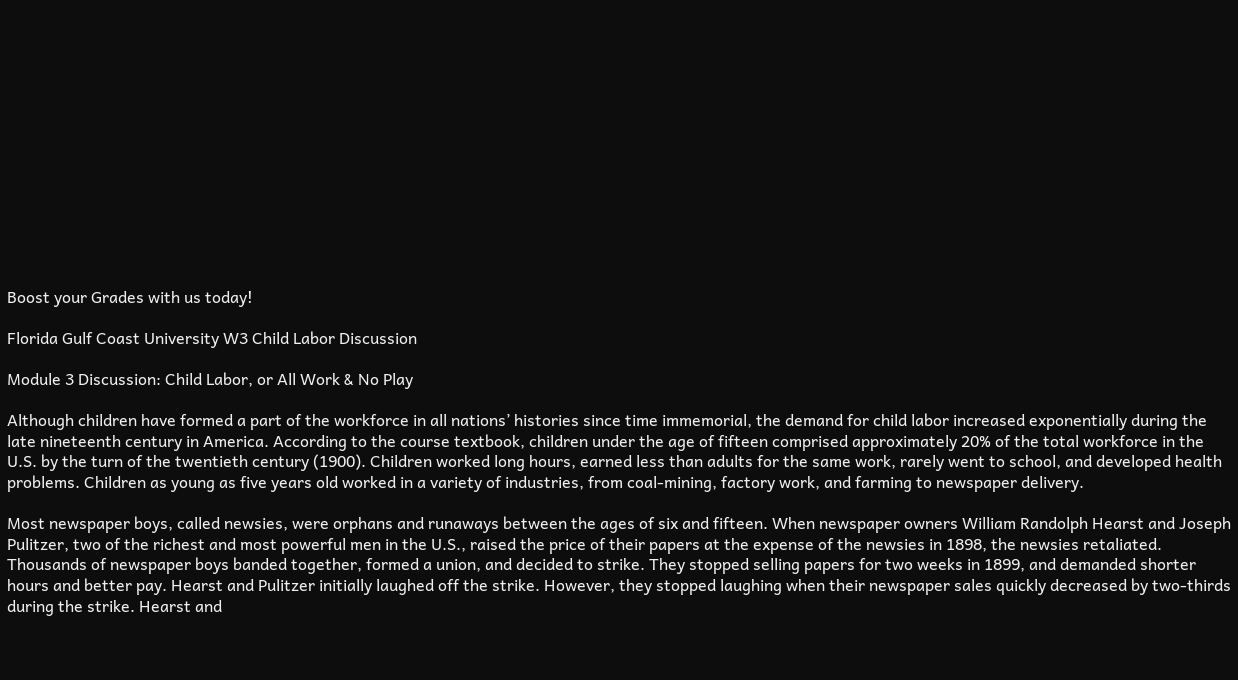Boost your Grades with us today!

Florida Gulf Coast University W3 Child Labor Discussion

Module 3 Discussion: Child Labor, or All Work & No Play

Although children have formed a part of the workforce in all nations’ histories since time immemorial, the demand for child labor increased exponentially during the late nineteenth century in America. According to the course textbook, children under the age of fifteen comprised approximately 20% of the total workforce in the U.S. by the turn of the twentieth century (1900). Children worked long hours, earned less than adults for the same work, rarely went to school, and developed health problems. Children as young as five years old worked in a variety of industries, from coal-mining, factory work, and farming to newspaper delivery.

Most newspaper boys, called newsies, were orphans and runaways between the ages of six and fifteen. When newspaper owners William Randolph Hearst and Joseph Pulitzer, two of the richest and most powerful men in the U.S., raised the price of their papers at the expense of the newsies in 1898, the newsies retaliated. Thousands of newspaper boys banded together, formed a union, and decided to strike. They stopped selling papers for two weeks in 1899, and demanded shorter hours and better pay. Hearst and Pulitzer initially laughed off the strike. However, they stopped laughing when their newspaper sales quickly decreased by two-thirds during the strike. Hearst and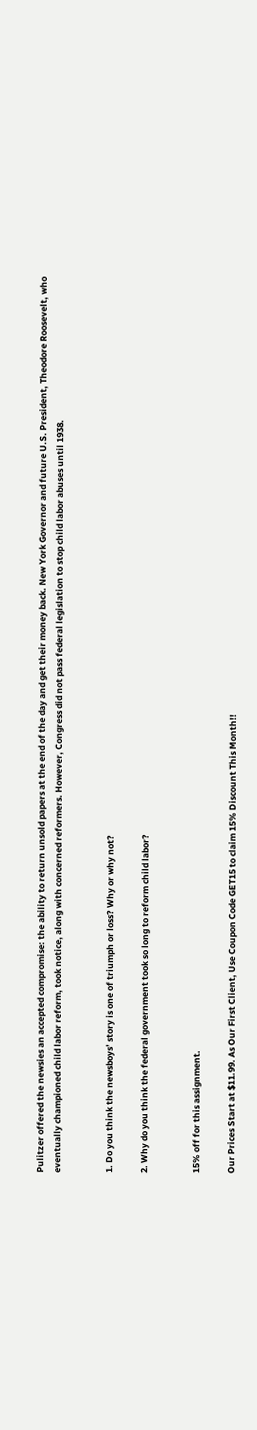Pulitzer offered the newsies an accepted compromise: the ability to return unsold papers at the end of the day and get their money back. New York Governor and future U.S. President, Theodore Roosevelt, who eventually championed child labor reform, took notice, along with concerned reformers. However, Congress did not pass federal legislation to stop child labor abuses until 1938.


1. Do you think the newsboys’ story is one of triumph or loss? Why or why not?

2. Why do you think the federal government took so long to reform child labor?


15% off for this assignment.

Our Prices Start at $11.99. As Our First Client, Use Coupon Code GET15 to claim 15% Discount This Month!!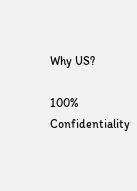Why US?

100% Confidentiality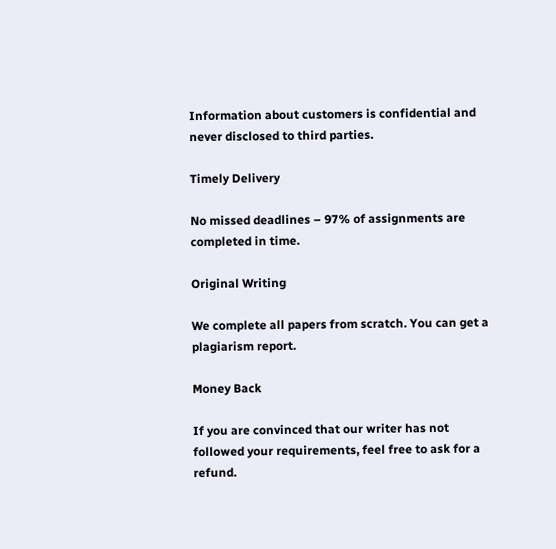Information about customers is confidential and never disclosed to third parties.

Timely Delivery

No missed deadlines – 97% of assignments are completed in time.

Original Writing

We complete all papers from scratch. You can get a plagiarism report.

Money Back

If you are convinced that our writer has not followed your requirements, feel free to ask for a refund.